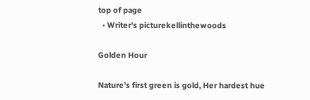top of page
  • Writer's picturekellinthewoods

Golden Hour

Nature’s first green is gold, Her hardest hue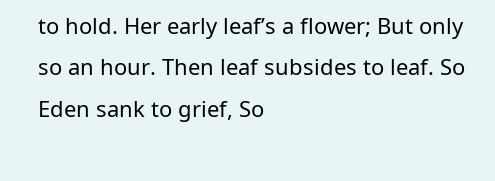to hold. Her early leaf’s a flower; But only so an hour. Then leaf subsides to leaf. So Eden sank to grief, So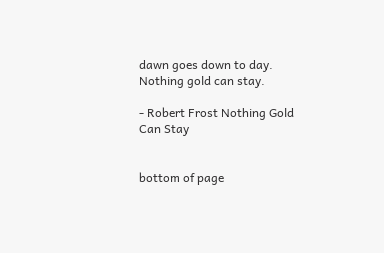dawn goes down to day. Nothing gold can stay.

- Robert Frost Nothing Gold Can Stay


bottom of page